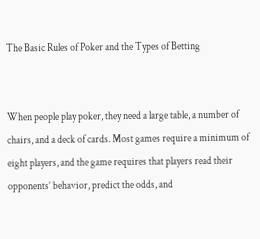The Basic Rules of Poker and the Types of Betting


When people play poker, they need a large table, a number of chairs, and a deck of cards. Most games require a minimum of eight players, and the game requires that players read their opponents’ behavior, predict the odds, and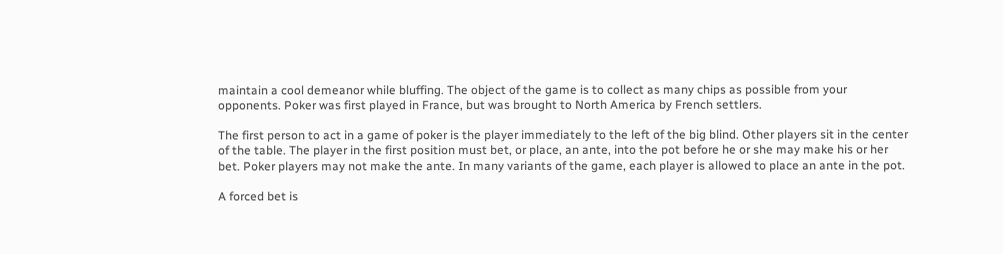maintain a cool demeanor while bluffing. The object of the game is to collect as many chips as possible from your opponents. Poker was first played in France, but was brought to North America by French settlers.

The first person to act in a game of poker is the player immediately to the left of the big blind. Other players sit in the center of the table. The player in the first position must bet, or place, an ante, into the pot before he or she may make his or her bet. Poker players may not make the ante. In many variants of the game, each player is allowed to place an ante in the pot.

A forced bet is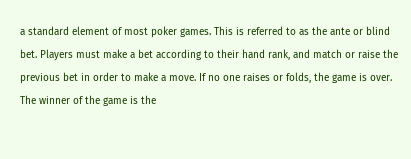a standard element of most poker games. This is referred to as the ante or blind bet. Players must make a bet according to their hand rank, and match or raise the previous bet in order to make a move. If no one raises or folds, the game is over. The winner of the game is the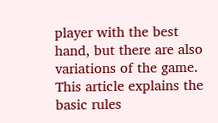player with the best hand, but there are also variations of the game. This article explains the basic rules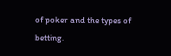of poker and the types of betting.